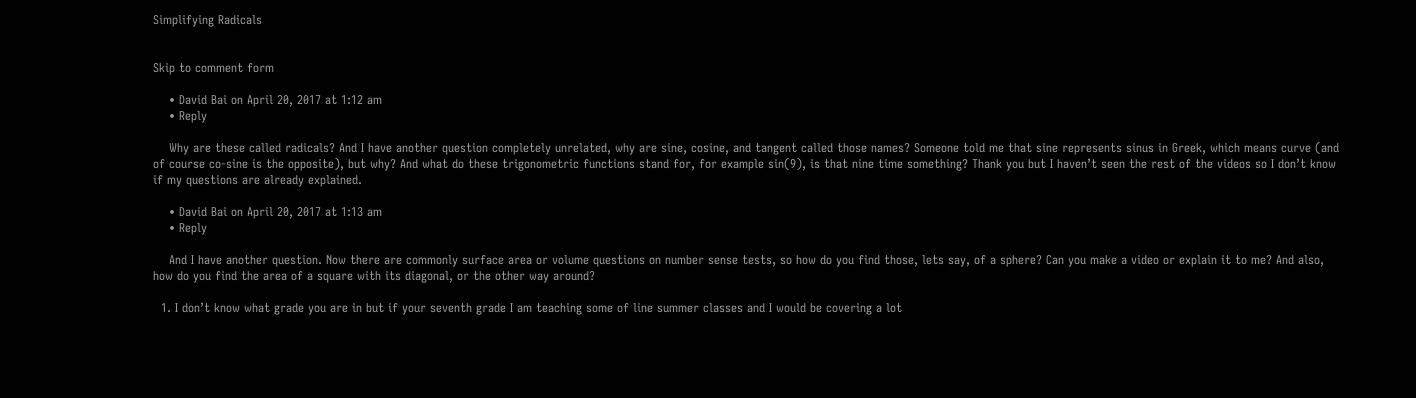Simplifying Radicals


Skip to comment form

    • David Bai on April 20, 2017 at 1:12 am
    • Reply

    Why are these called radicals? And I have another question completely unrelated, why are sine, cosine, and tangent called those names? Someone told me that sine represents sinus in Greek, which means curve (and of course co-sine is the opposite), but why? And what do these trigonometric functions stand for, for example sin(9), is that nine time something? Thank you but I haven’t seen the rest of the videos so I don’t know if my questions are already explained.

    • David Bai on April 20, 2017 at 1:13 am
    • Reply

    And I have another question. Now there are commonly surface area or volume questions on number sense tests, so how do you find those, lets say, of a sphere? Can you make a video or explain it to me? And also, how do you find the area of a square with its diagonal, or the other way around?

  1. I don’t know what grade you are in but if your seventh grade I am teaching some of line summer classes and I would be covering a lot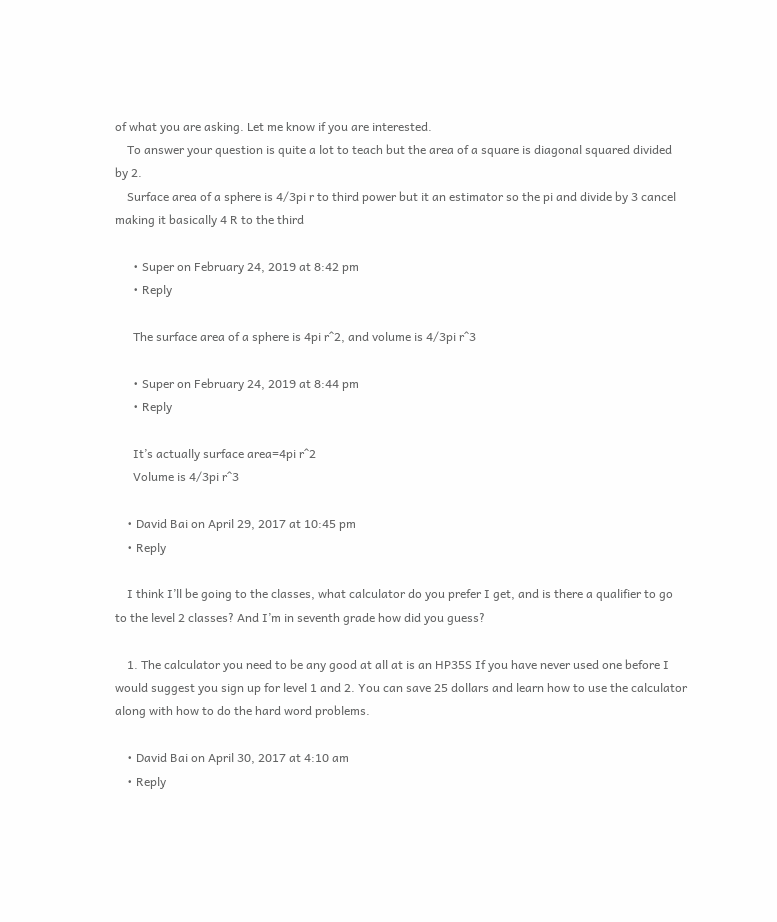of what you are asking. Let me know if you are interested.
    To answer your question is quite a lot to teach but the area of a square is diagonal squared divided by 2.
    Surface area of a sphere is 4/3pi r to third power but it an estimator so the pi and divide by 3 cancel making it basically 4 R to the third

      • Super on February 24, 2019 at 8:42 pm
      • Reply

      The surface area of a sphere is 4pi r^2, and volume is 4/3pi r^3

      • Super on February 24, 2019 at 8:44 pm
      • Reply

      It’s actually surface area=4pi r^2
      Volume is 4/3pi r^3

    • David Bai on April 29, 2017 at 10:45 pm
    • Reply

    I think I’ll be going to the classes, what calculator do you prefer I get, and is there a qualifier to go to the level 2 classes? And I’m in seventh grade how did you guess?

    1. The calculator you need to be any good at all at is an HP35S If you have never used one before I would suggest you sign up for level 1 and 2. You can save 25 dollars and learn how to use the calculator along with how to do the hard word problems.

    • David Bai on April 30, 2017 at 4:10 am
    • Reply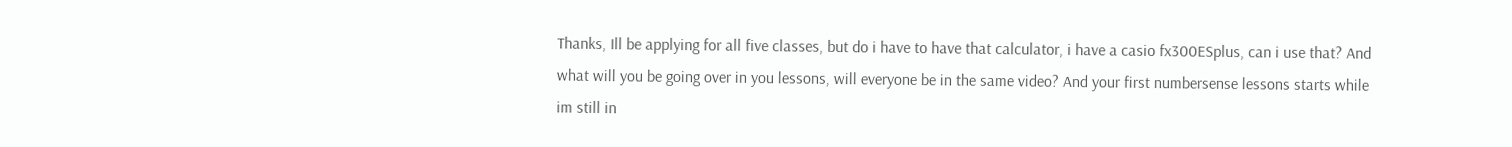Thanks, Ill be applying for all five classes, but do i have to have that calculator, i have a casio fx300ESplus, can i use that? And what will you be going over in you lessons, will everyone be in the same video? And your first numbersense lessons starts while im still in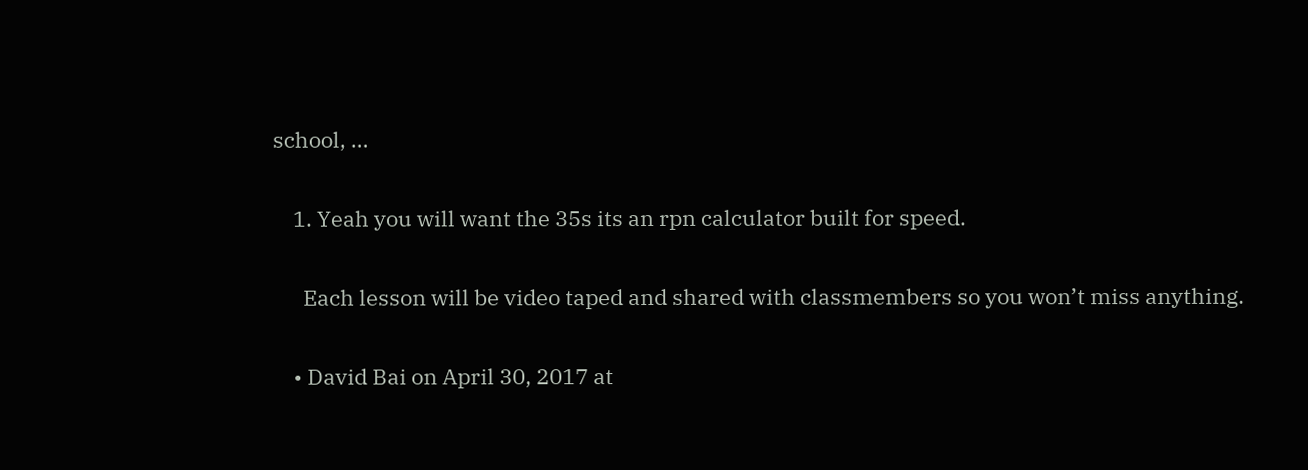school, …

    1. Yeah you will want the 35s its an rpn calculator built for speed.

      Each lesson will be video taped and shared with classmembers so you won’t miss anything.

    • David Bai on April 30, 2017 at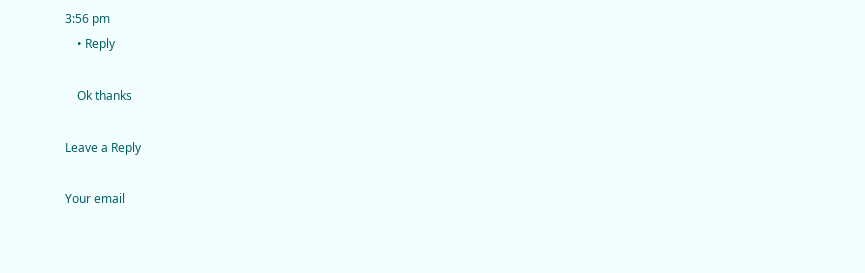3:56 pm
    • Reply

    Ok thanks

Leave a Reply

Your email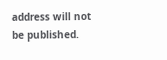address will not be published.